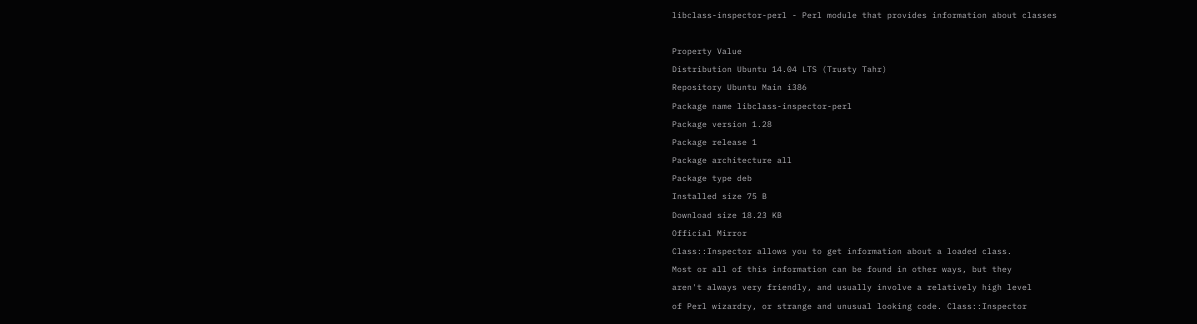libclass-inspector-perl - Perl module that provides information about classes

Property Value
Distribution Ubuntu 14.04 LTS (Trusty Tahr)
Repository Ubuntu Main i386
Package name libclass-inspector-perl
Package version 1.28
Package release 1
Package architecture all
Package type deb
Installed size 75 B
Download size 18.23 KB
Official Mirror
Class::Inspector allows you to get information about a loaded class.
Most or all of this information can be found in other ways, but they
aren't always very friendly, and usually involve a relatively high level
of Perl wizardry, or strange and unusual looking code. Class::Inspector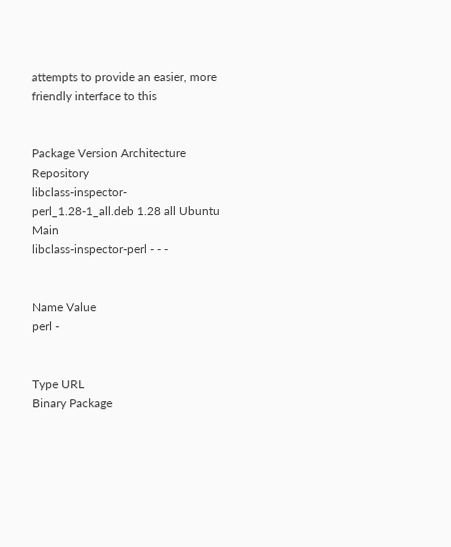attempts to provide an easier, more friendly interface to this


Package Version Architecture Repository
libclass-inspector-perl_1.28-1_all.deb 1.28 all Ubuntu Main
libclass-inspector-perl - - -


Name Value
perl -


Type URL
Binary Package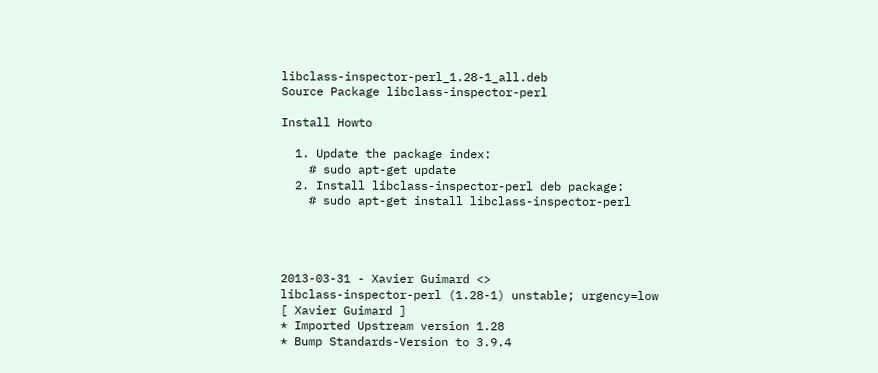libclass-inspector-perl_1.28-1_all.deb
Source Package libclass-inspector-perl

Install Howto

  1. Update the package index:
    # sudo apt-get update
  2. Install libclass-inspector-perl deb package:
    # sudo apt-get install libclass-inspector-perl




2013-03-31 - Xavier Guimard <>
libclass-inspector-perl (1.28-1) unstable; urgency=low
[ Xavier Guimard ]
* Imported Upstream version 1.28
* Bump Standards-Version to 3.9.4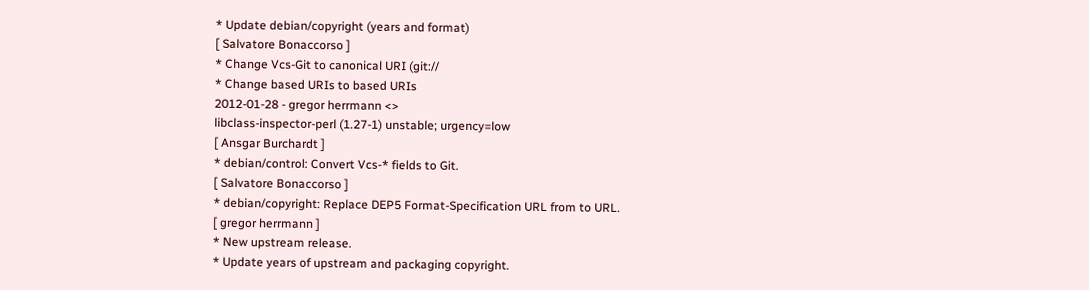* Update debian/copyright (years and format)
[ Salvatore Bonaccorso ]
* Change Vcs-Git to canonical URI (git://
* Change based URIs to based URIs
2012-01-28 - gregor herrmann <>
libclass-inspector-perl (1.27-1) unstable; urgency=low
[ Ansgar Burchardt ]
* debian/control: Convert Vcs-* fields to Git.
[ Salvatore Bonaccorso ]
* debian/copyright: Replace DEP5 Format-Specification URL from to URL.
[ gregor herrmann ]
* New upstream release.
* Update years of upstream and packaging copyright.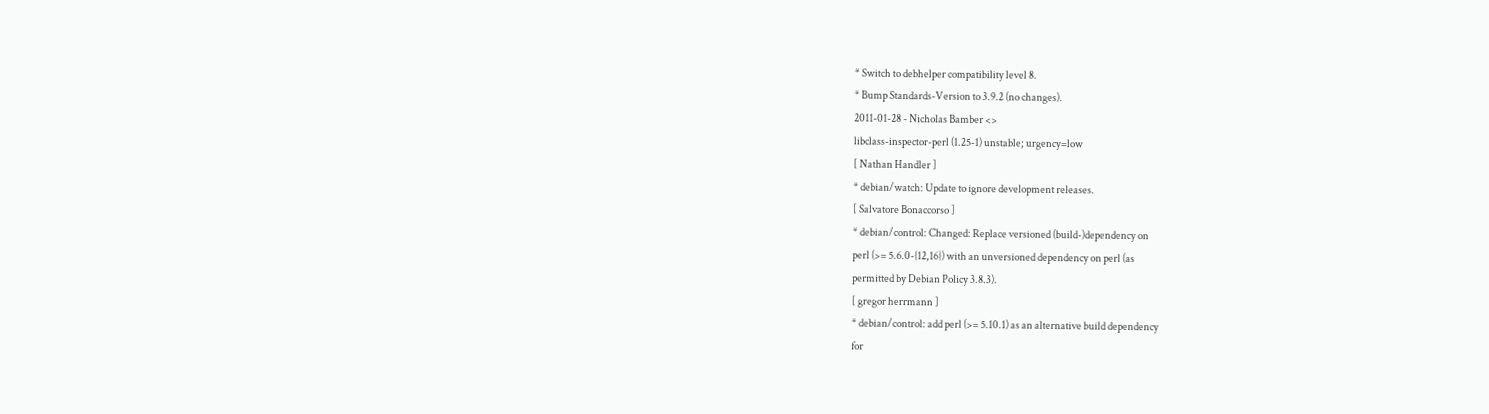* Switch to debhelper compatibility level 8.
* Bump Standards-Version to 3.9.2 (no changes).
2011-01-28 - Nicholas Bamber <>
libclass-inspector-perl (1.25-1) unstable; urgency=low
[ Nathan Handler ]
* debian/watch: Update to ignore development releases.
[ Salvatore Bonaccorso ]
* debian/control: Changed: Replace versioned (build-)dependency on
perl (>= 5.6.0-{12,16}) with an unversioned dependency on perl (as
permitted by Debian Policy 3.8.3).
[ gregor herrmann ]
* debian/control: add perl (>= 5.10.1) as an alternative build dependency
for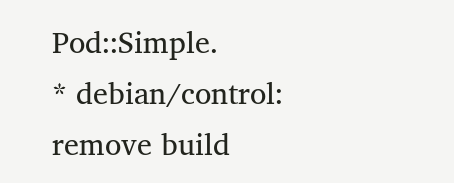Pod::Simple.
* debian/control: remove build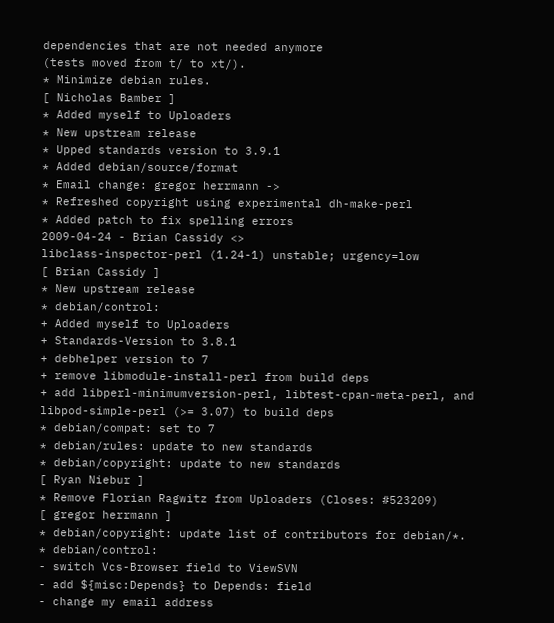dependencies that are not needed anymore
(tests moved from t/ to xt/).
* Minimize debian rules.
[ Nicholas Bamber ]
* Added myself to Uploaders
* New upstream release
* Upped standards version to 3.9.1
* Added debian/source/format
* Email change: gregor herrmann ->
* Refreshed copyright using experimental dh-make-perl
* Added patch to fix spelling errors
2009-04-24 - Brian Cassidy <>
libclass-inspector-perl (1.24-1) unstable; urgency=low
[ Brian Cassidy ]
* New upstream release
* debian/control:
+ Added myself to Uploaders
+ Standards-Version to 3.8.1
+ debhelper version to 7
+ remove libmodule-install-perl from build deps
+ add libperl-minimumversion-perl, libtest-cpan-meta-perl, and
libpod-simple-perl (>= 3.07) to build deps
* debian/compat: set to 7
* debian/rules: update to new standards
* debian/copyright: update to new standards
[ Ryan Niebur ]
* Remove Florian Ragwitz from Uploaders (Closes: #523209)
[ gregor herrmann ]
* debian/copyright: update list of contributors for debian/*.
* debian/control:
- switch Vcs-Browser field to ViewSVN
- add ${misc:Depends} to Depends: field
- change my email address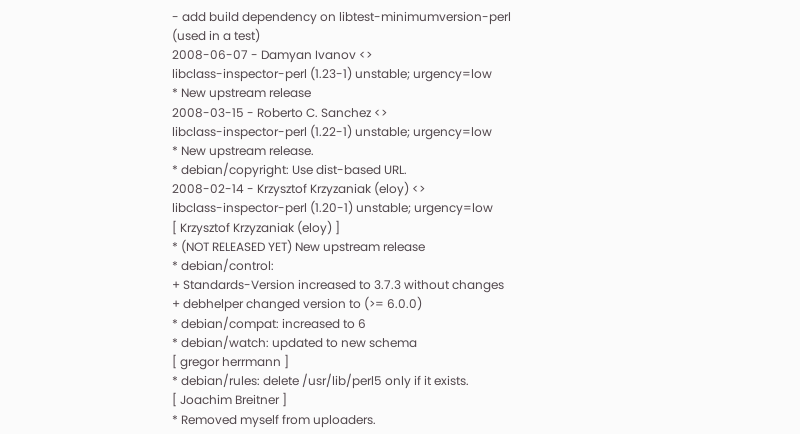- add build dependency on libtest-minimumversion-perl (used in a test)
2008-06-07 - Damyan Ivanov <>
libclass-inspector-perl (1.23-1) unstable; urgency=low
* New upstream release
2008-03-15 - Roberto C. Sanchez <>
libclass-inspector-perl (1.22-1) unstable; urgency=low
* New upstream release.
* debian/copyright: Use dist-based URL.
2008-02-14 - Krzysztof Krzyzaniak (eloy) <>
libclass-inspector-perl (1.20-1) unstable; urgency=low
[ Krzysztof Krzyzaniak (eloy) ]
* (NOT RELEASED YET) New upstream release
* debian/control:
+ Standards-Version increased to 3.7.3 without changes
+ debhelper changed version to (>= 6.0.0)
* debian/compat: increased to 6
* debian/watch: updated to new schema
[ gregor herrmann ]
* debian/rules: delete /usr/lib/perl5 only if it exists.
[ Joachim Breitner ]
* Removed myself from uploaders.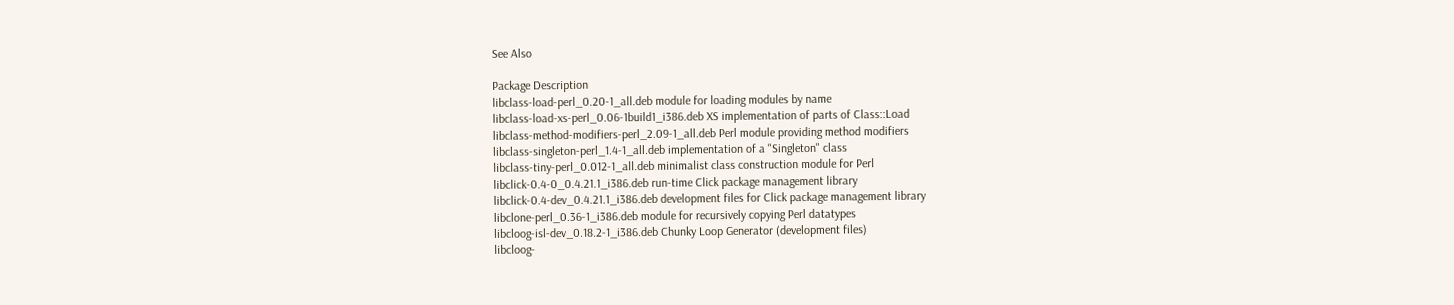See Also

Package Description
libclass-load-perl_0.20-1_all.deb module for loading modules by name
libclass-load-xs-perl_0.06-1build1_i386.deb XS implementation of parts of Class::Load
libclass-method-modifiers-perl_2.09-1_all.deb Perl module providing method modifiers
libclass-singleton-perl_1.4-1_all.deb implementation of a "Singleton" class
libclass-tiny-perl_0.012-1_all.deb minimalist class construction module for Perl
libclick-0.4-0_0.4.21.1_i386.deb run-time Click package management library
libclick-0.4-dev_0.4.21.1_i386.deb development files for Click package management library
libclone-perl_0.36-1_i386.deb module for recursively copying Perl datatypes
libcloog-isl-dev_0.18.2-1_i386.deb Chunky Loop Generator (development files)
libcloog-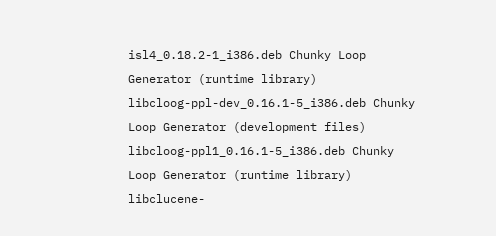isl4_0.18.2-1_i386.deb Chunky Loop Generator (runtime library)
libcloog-ppl-dev_0.16.1-5_i386.deb Chunky Loop Generator (development files)
libcloog-ppl1_0.16.1-5_i386.deb Chunky Loop Generator (runtime library)
libclucene-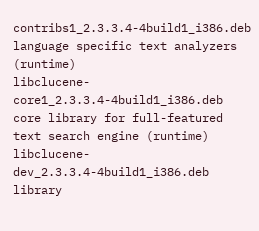contribs1_2.3.3.4-4build1_i386.deb language specific text analyzers (runtime)
libclucene-core1_2.3.3.4-4build1_i386.deb core library for full-featured text search engine (runtime)
libclucene-dev_2.3.3.4-4build1_i386.deb library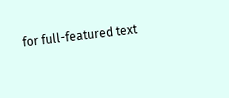for full-featured text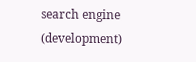search engine (development)